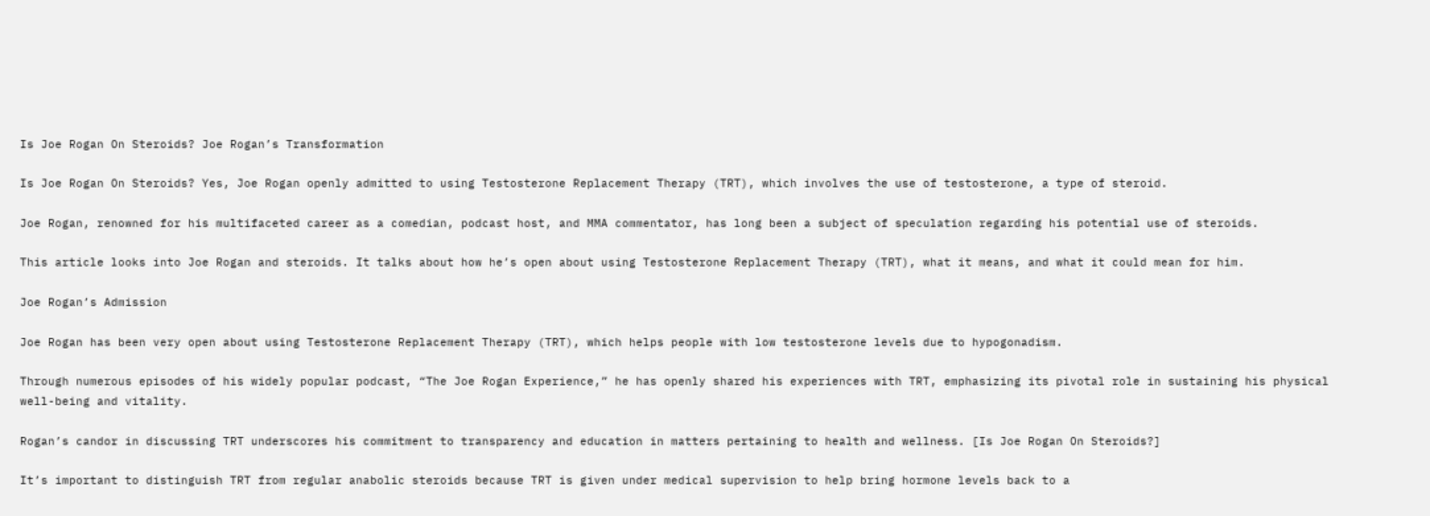Is Joe Rogan On Steroids? Joe Rogan’s Transformation

Is Joe Rogan On Steroids? Yes, Joe Rogan openly admitted to using Testosterone Replacement Therapy (TRT), which involves the use of testosterone, a type of steroid.

Joe Rogan, renowned for his multifaceted career as a comedian, podcast host, and MMA commentator, has long been a subject of speculation regarding his potential use of steroids.

This article looks into Joe Rogan and steroids. It talks about how he’s open about using Testosterone Replacement Therapy (TRT), what it means, and what it could mean for him.

Joe Rogan’s Admission

Joe Rogan has been very open about using Testosterone Replacement Therapy (TRT), which helps people with low testosterone levels due to hypogonadism.

Through numerous episodes of his widely popular podcast, “The Joe Rogan Experience,” he has openly shared his experiences with TRT, emphasizing its pivotal role in sustaining his physical well-being and vitality.

Rogan’s candor in discussing TRT underscores his commitment to transparency and education in matters pertaining to health and wellness. [Is Joe Rogan On Steroids?]

It’s important to distinguish TRT from regular anabolic steroids because TRT is given under medical supervision to help bring hormone levels back to a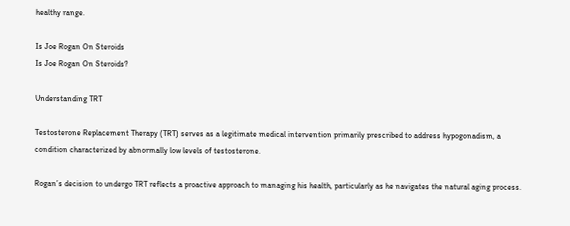healthy range.

Is Joe Rogan On Steroids
Is Joe Rogan On Steroids?

Understanding TRT

Testosterone Replacement Therapy (TRT) serves as a legitimate medical intervention primarily prescribed to address hypogonadism, a condition characterized by abnormally low levels of testosterone.

Rogan’s decision to undergo TRT reflects a proactive approach to managing his health, particularly as he navigates the natural aging process.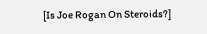[Is Joe Rogan On Steroids?]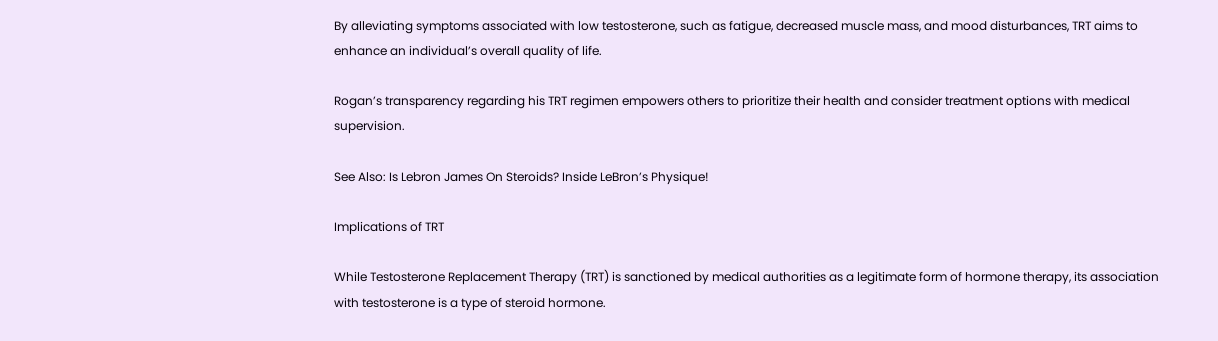By alleviating symptoms associated with low testosterone, such as fatigue, decreased muscle mass, and mood disturbances, TRT aims to enhance an individual’s overall quality of life.

Rogan’s transparency regarding his TRT regimen empowers others to prioritize their health and consider treatment options with medical supervision.

See Also: Is Lebron James On Steroids? Inside LeBron’s Physique!

Implications of TRT

While Testosterone Replacement Therapy (TRT) is sanctioned by medical authorities as a legitimate form of hormone therapy, its association with testosterone is a type of steroid hormone.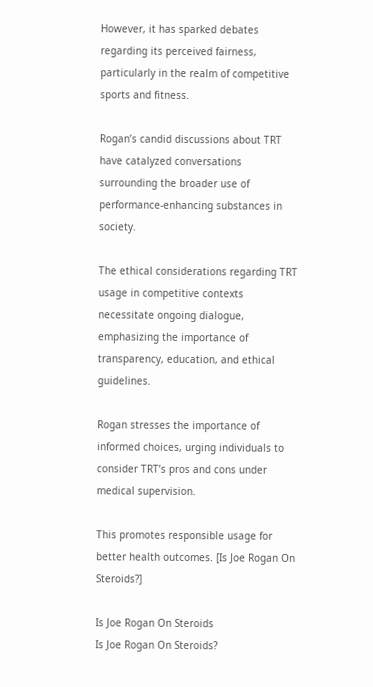However, it has sparked debates regarding its perceived fairness, particularly in the realm of competitive sports and fitness.

Rogan’s candid discussions about TRT have catalyzed conversations surrounding the broader use of performance-enhancing substances in society.

The ethical considerations regarding TRT usage in competitive contexts necessitate ongoing dialogue, emphasizing the importance of transparency, education, and ethical guidelines.

Rogan stresses the importance of informed choices, urging individuals to consider TRT’s pros and cons under medical supervision.

This promotes responsible usage for better health outcomes. [Is Joe Rogan On Steroids?]

Is Joe Rogan On Steroids
Is Joe Rogan On Steroids?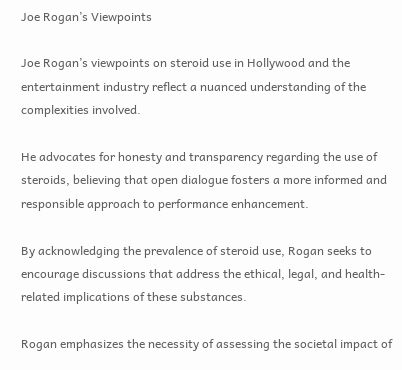Joe Rogan’s Viewpoints

Joe Rogan’s viewpoints on steroid use in Hollywood and the entertainment industry reflect a nuanced understanding of the complexities involved.

He advocates for honesty and transparency regarding the use of steroids, believing that open dialogue fosters a more informed and responsible approach to performance enhancement.

By acknowledging the prevalence of steroid use, Rogan seeks to encourage discussions that address the ethical, legal, and health-related implications of these substances.

Rogan emphasizes the necessity of assessing the societal impact of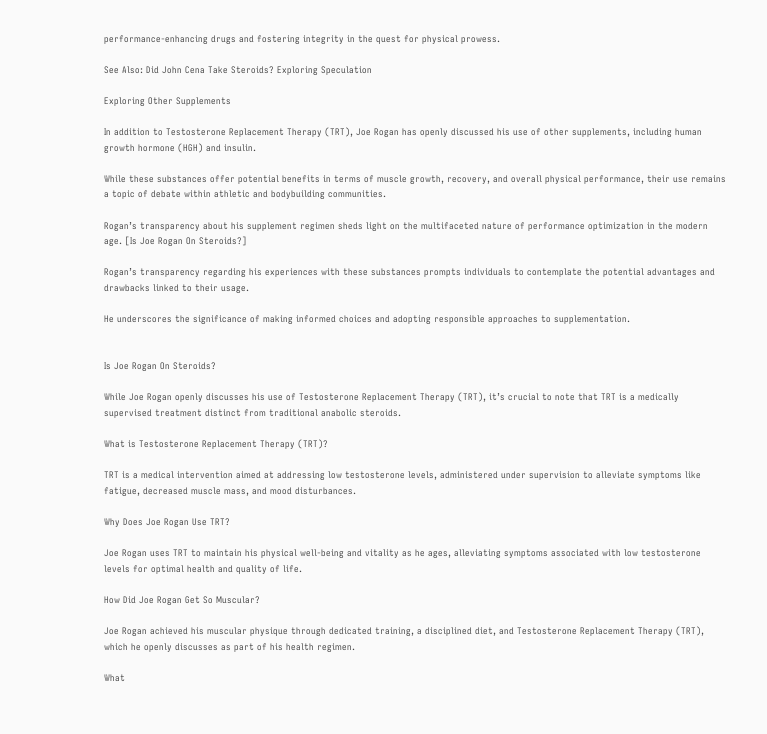performance-enhancing drugs and fostering integrity in the quest for physical prowess.

See Also: Did John Cena Take Steroids? Exploring Speculation

Exploring Other Supplements

In addition to Testosterone Replacement Therapy (TRT), Joe Rogan has openly discussed his use of other supplements, including human growth hormone (HGH) and insulin.

While these substances offer potential benefits in terms of muscle growth, recovery, and overall physical performance, their use remains a topic of debate within athletic and bodybuilding communities.

Rogan’s transparency about his supplement regimen sheds light on the multifaceted nature of performance optimization in the modern age. [Is Joe Rogan On Steroids?]

Rogan’s transparency regarding his experiences with these substances prompts individuals to contemplate the potential advantages and drawbacks linked to their usage.

He underscores the significance of making informed choices and adopting responsible approaches to supplementation.


Is Joe Rogan On Steroids?

While Joe Rogan openly discusses his use of Testosterone Replacement Therapy (TRT), it’s crucial to note that TRT is a medically supervised treatment distinct from traditional anabolic steroids.

What is Testosterone Replacement Therapy (TRT)?

TRT is a medical intervention aimed at addressing low testosterone levels, administered under supervision to alleviate symptoms like fatigue, decreased muscle mass, and mood disturbances.

Why Does Joe Rogan Use TRT?

Joe Rogan uses TRT to maintain his physical well-being and vitality as he ages, alleviating symptoms associated with low testosterone levels for optimal health and quality of life.

How Did Joe Rogan Get So Muscular?

Joe Rogan achieved his muscular physique through dedicated training, a disciplined diet, and Testosterone Replacement Therapy (TRT), which he openly discusses as part of his health regimen.

What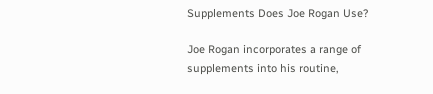Supplements Does Joe Rogan Use?

Joe Rogan incorporates a range of supplements into his routine,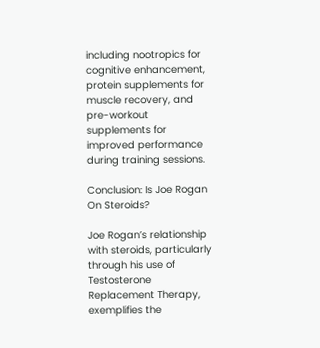including nootropics for cognitive enhancement, protein supplements for muscle recovery, and pre-workout supplements for improved performance during training sessions.

Conclusion: Is Joe Rogan On Steroids?

Joe Rogan’s relationship with steroids, particularly through his use of Testosterone Replacement Therapy, exemplifies the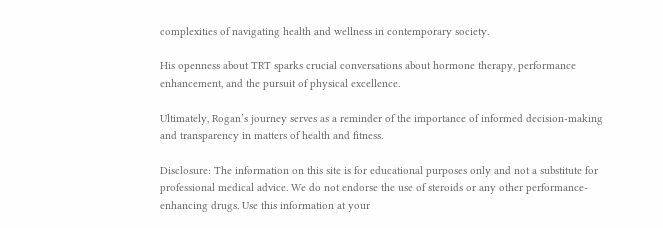complexities of navigating health and wellness in contemporary society.

His openness about TRT sparks crucial conversations about hormone therapy, performance enhancement, and the pursuit of physical excellence.

Ultimately, Rogan’s journey serves as a reminder of the importance of informed decision-making and transparency in matters of health and fitness.

Disclosure: The information on this site is for educational purposes only and not a substitute for professional medical advice. We do not endorse the use of steroids or any other performance-enhancing drugs. Use this information at your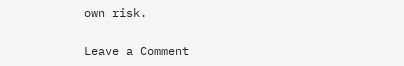own risk.

Leave a Comment